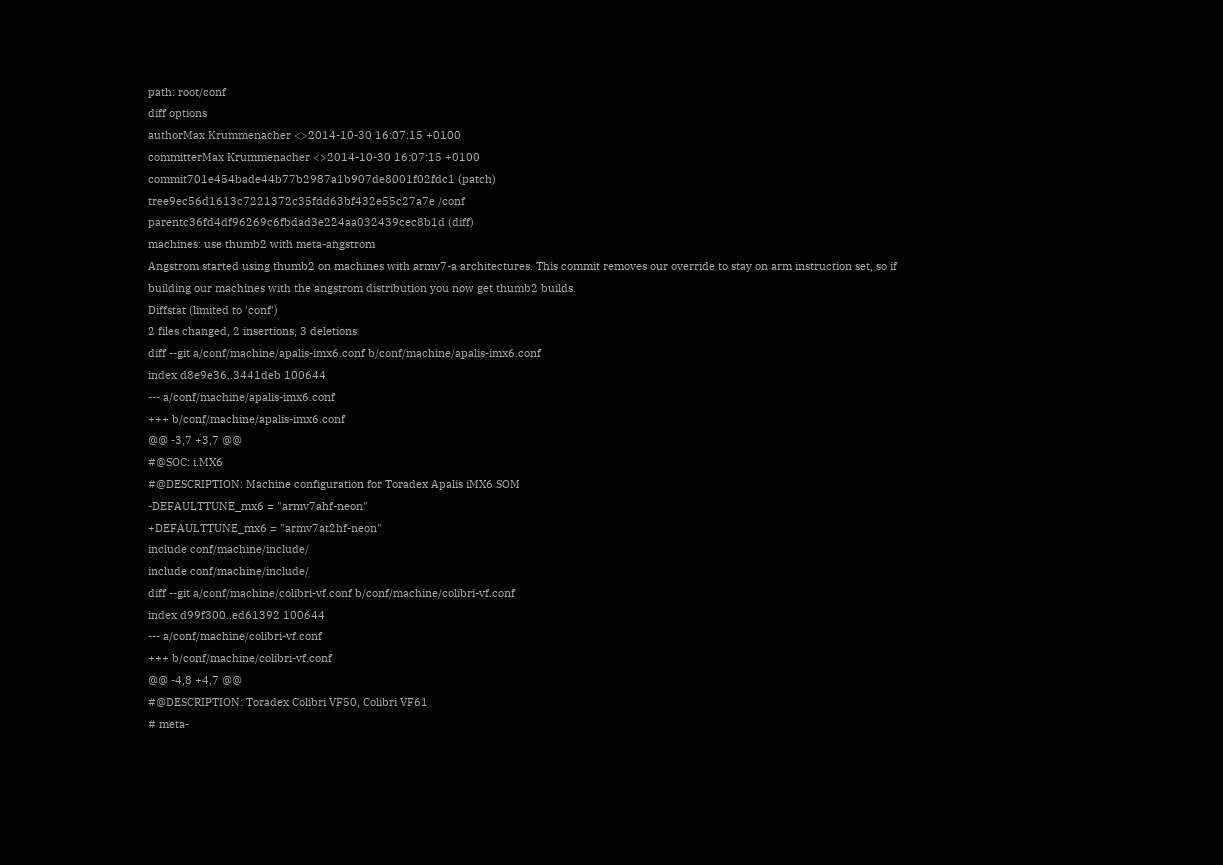path: root/conf
diff options
authorMax Krummenacher <>2014-10-30 16:07:15 +0100
committerMax Krummenacher <>2014-10-30 16:07:15 +0100
commit701e454bade44b77b2987a1b907de8001f02fdc1 (patch)
tree9ec56d1613c7221372c35fdd63bf432e55c27a7e /conf
parentc36fd4df96269c6fbdad3e224aa032439cec8b1d (diff)
machines: use thumb2 with meta-angstrom
Angstrom started using thumb2 on machines with armv7-a architectures. This commit removes our override to stay on arm instruction set, so if building our machines with the angstrom distribution you now get thumb2 builds.
Diffstat (limited to 'conf')
2 files changed, 2 insertions, 3 deletions
diff --git a/conf/machine/apalis-imx6.conf b/conf/machine/apalis-imx6.conf
index d8e9e36..3441deb 100644
--- a/conf/machine/apalis-imx6.conf
+++ b/conf/machine/apalis-imx6.conf
@@ -3,7 +3,7 @@
#@SOC: i.MX6
#@DESCRIPTION: Machine configuration for Toradex Apalis iMX6 SOM
-DEFAULTTUNE_mx6 = "armv7ahf-neon"
+DEFAULTTUNE_mx6 = "armv7at2hf-neon"
include conf/machine/include/
include conf/machine/include/
diff --git a/conf/machine/colibri-vf.conf b/conf/machine/colibri-vf.conf
index d99f300..ed61392 100644
--- a/conf/machine/colibri-vf.conf
+++ b/conf/machine/colibri-vf.conf
@@ -4,8 +4,7 @@
#@DESCRIPTION: Toradex Colibri VF50, Colibri VF61
# meta-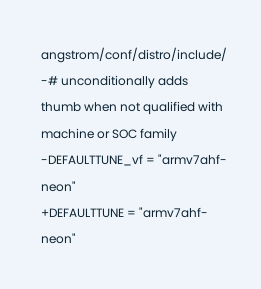angstrom/conf/distro/include/
-# unconditionally adds thumb when not qualified with machine or SOC family
-DEFAULTTUNE_vf = "armv7ahf-neon"
+DEFAULTTUNE = "armv7ahf-neon"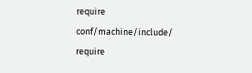require conf/machine/include/
require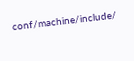conf/machine/include/